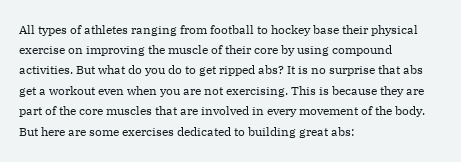All types of athletes ranging from football to hockey base their physical exercise on improving the muscle of their core by using compound activities. But what do you do to get ripped abs? It is no surprise that abs get a workout even when you are not exercising. This is because they are part of the core muscles that are involved in every movement of the body. But here are some exercises dedicated to building great abs: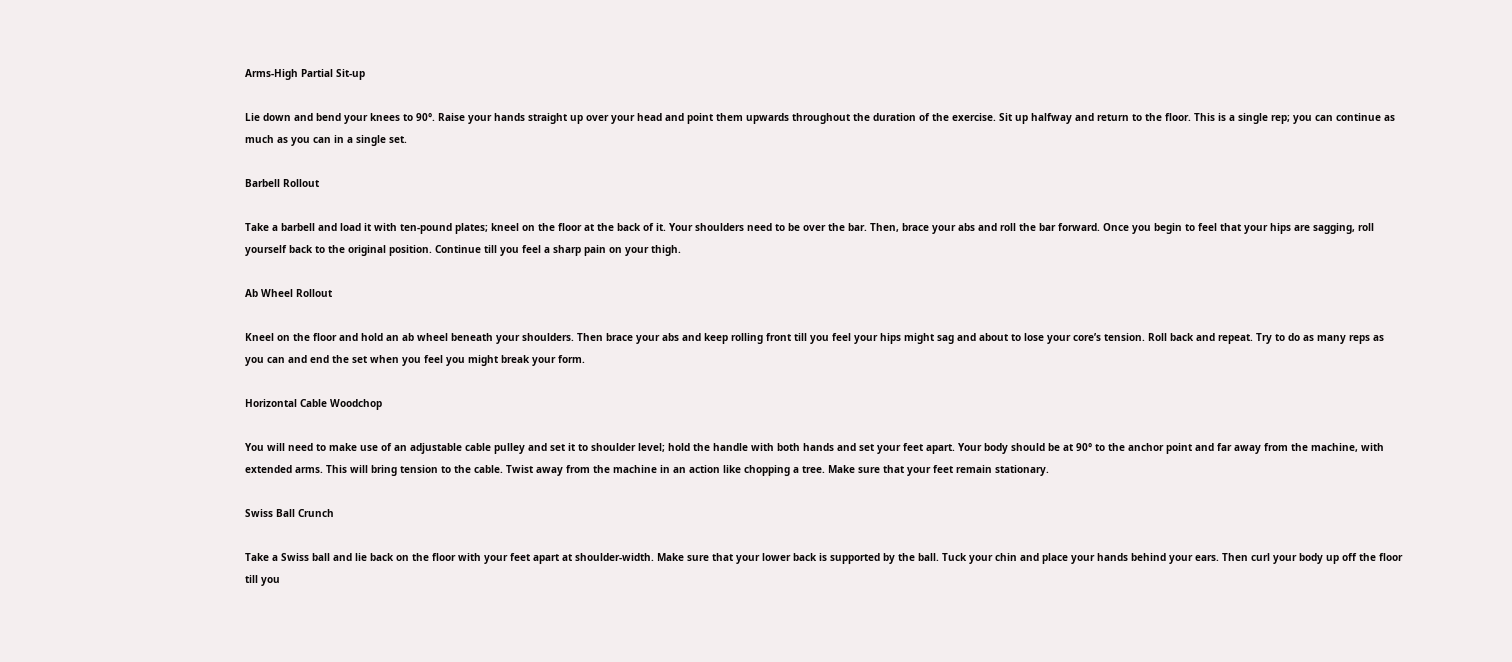Arms-High Partial Sit-up

Lie down and bend your knees to 90°. Raise your hands straight up over your head and point them upwards throughout the duration of the exercise. Sit up halfway and return to the floor. This is a single rep; you can continue as much as you can in a single set.

Barbell Rollout

Take a barbell and load it with ten-pound plates; kneel on the floor at the back of it. Your shoulders need to be over the bar. Then, brace your abs and roll the bar forward. Once you begin to feel that your hips are sagging, roll yourself back to the original position. Continue till you feel a sharp pain on your thigh.

Ab Wheel Rollout

Kneel on the floor and hold an ab wheel beneath your shoulders. Then brace your abs and keep rolling front till you feel your hips might sag and about to lose your core’s tension. Roll back and repeat. Try to do as many reps as you can and end the set when you feel you might break your form.

Horizontal Cable Woodchop

You will need to make use of an adjustable cable pulley and set it to shoulder level; hold the handle with both hands and set your feet apart. Your body should be at 90° to the anchor point and far away from the machine, with extended arms. This will bring tension to the cable. Twist away from the machine in an action like chopping a tree. Make sure that your feet remain stationary.

Swiss Ball Crunch

Take a Swiss ball and lie back on the floor with your feet apart at shoulder-width. Make sure that your lower back is supported by the ball. Tuck your chin and place your hands behind your ears. Then curl your body up off the floor till you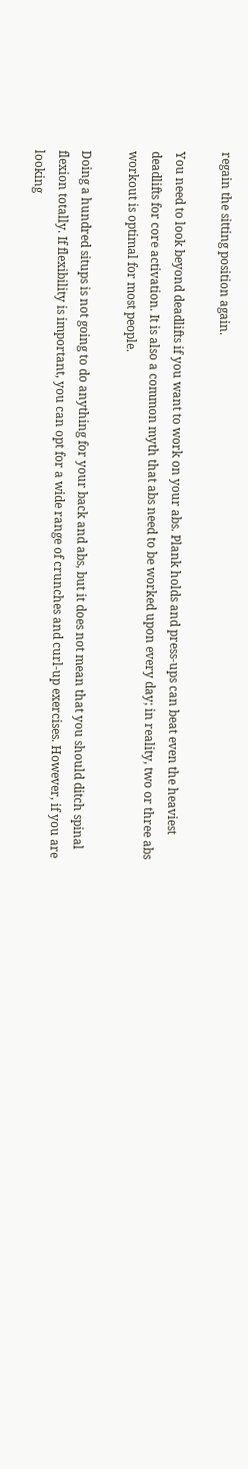regain the sitting position again.

You need to look beyond deadlifts if you want to work on your abs. Plank holds and press-ups can beat even the heaviest deadlifts for core activation. It is also a common myth that abs need to be worked upon every day; in reality, two or three abs workout is optimal for most people.

Doing a hundred situps is not going to do anything for your back and abs, but it does not mean that you should ditch spinal flexion totally. If flexibility is important, you can opt for a wide range of crunches and curl-up exercises. However, if you are looking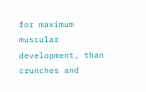for maximum muscular development, than crunches and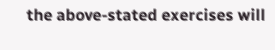the above-stated exercises will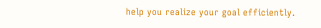help you realize your goal efficiently.